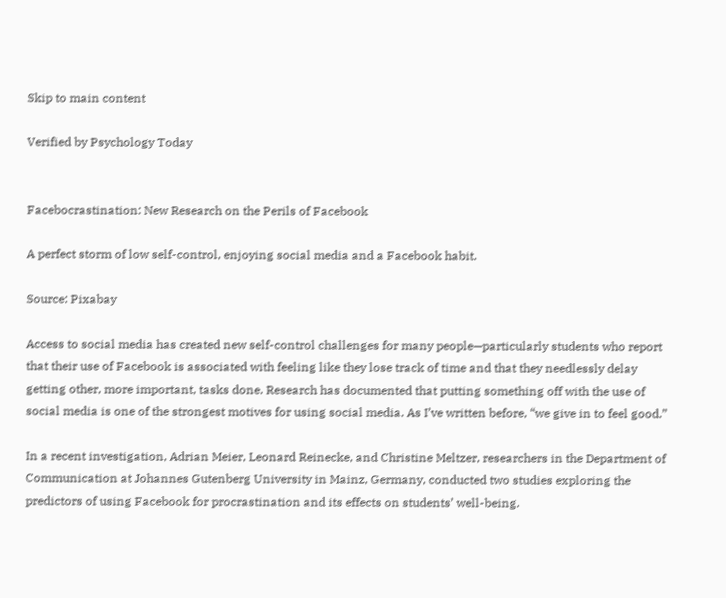Skip to main content

Verified by Psychology Today


Facebocrastination: New Research on the Perils of Facebook

A perfect storm of low self-control, enjoying social media and a Facebook habit.

Source: Pixabay

Access to social media has created new self-control challenges for many people—particularly students who report that their use of Facebook is associated with feeling like they lose track of time and that they needlessly delay getting other, more important, tasks done. Research has documented that putting something off with the use of social media is one of the strongest motives for using social media. As I’ve written before, “we give in to feel good.”

In a recent investigation, Adrian Meier, Leonard Reinecke, and Christine Meltzer, researchers in the Department of Communication at Johannes Gutenberg University in Mainz, Germany, conducted two studies exploring the predictors of using Facebook for procrastination and its effects on students’ well-being.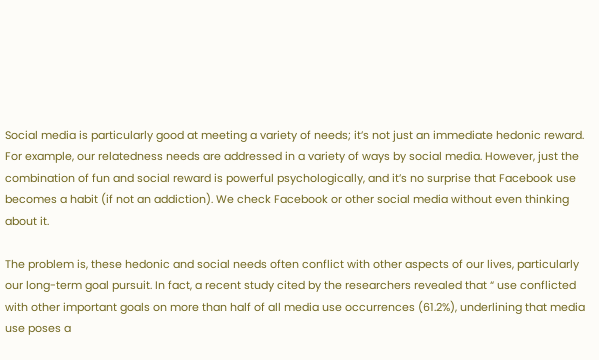Social media is particularly good at meeting a variety of needs; it’s not just an immediate hedonic reward. For example, our relatedness needs are addressed in a variety of ways by social media. However, just the combination of fun and social reward is powerful psychologically, and it’s no surprise that Facebook use becomes a habit (if not an addiction). We check Facebook or other social media without even thinking about it.

The problem is, these hedonic and social needs often conflict with other aspects of our lives, particularly our long-term goal pursuit. In fact, a recent study cited by the researchers revealed that “ use conflicted with other important goals on more than half of all media use occurrences (61.2%), underlining that media use poses a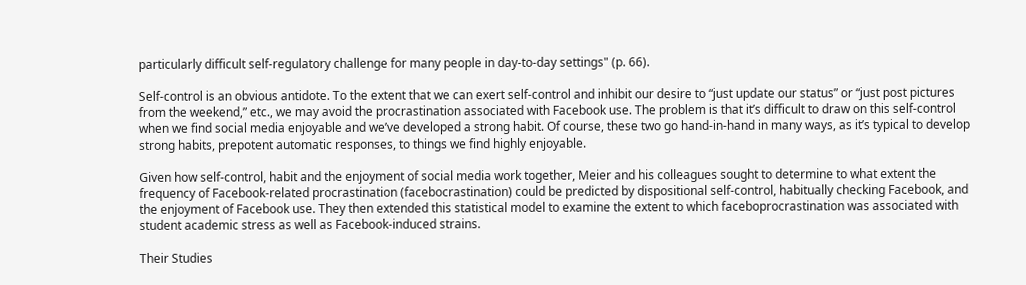particularly difficult self-regulatory challenge for many people in day-to-day settings" (p. 66).

Self-control is an obvious antidote. To the extent that we can exert self-control and inhibit our desire to “just update our status” or “just post pictures from the weekend,” etc., we may avoid the procrastination associated with Facebook use. The problem is that it’s difficult to draw on this self-control when we find social media enjoyable and we’ve developed a strong habit. Of course, these two go hand-in-hand in many ways, as it’s typical to develop strong habits, prepotent automatic responses, to things we find highly enjoyable.

Given how self-control, habit and the enjoyment of social media work together, Meier and his colleagues sought to determine to what extent the frequency of Facebook-related procrastination (facebocrastination) could be predicted by dispositional self-control, habitually checking Facebook, and the enjoyment of Facebook use. They then extended this statistical model to examine the extent to which faceboprocrastination was associated with student academic stress as well as Facebook-induced strains.

Their Studies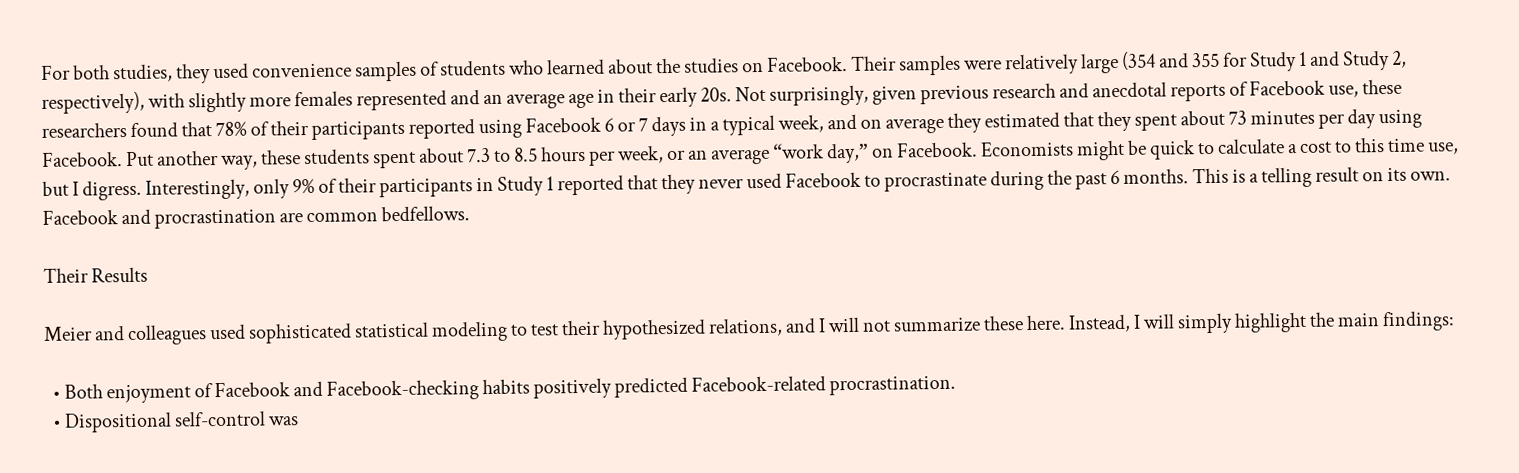For both studies, they used convenience samples of students who learned about the studies on Facebook. Their samples were relatively large (354 and 355 for Study 1 and Study 2, respectively), with slightly more females represented and an average age in their early 20s. Not surprisingly, given previous research and anecdotal reports of Facebook use, these researchers found that 78% of their participants reported using Facebook 6 or 7 days in a typical week, and on average they estimated that they spent about 73 minutes per day using Facebook. Put another way, these students spent about 7.3 to 8.5 hours per week, or an average “work day,” on Facebook. Economists might be quick to calculate a cost to this time use, but I digress. Interestingly, only 9% of their participants in Study 1 reported that they never used Facebook to procrastinate during the past 6 months. This is a telling result on its own. Facebook and procrastination are common bedfellows.

Their Results

Meier and colleagues used sophisticated statistical modeling to test their hypothesized relations, and I will not summarize these here. Instead, I will simply highlight the main findings:

  • Both enjoyment of Facebook and Facebook-checking habits positively predicted Facebook-related procrastination.
  • Dispositional self-control was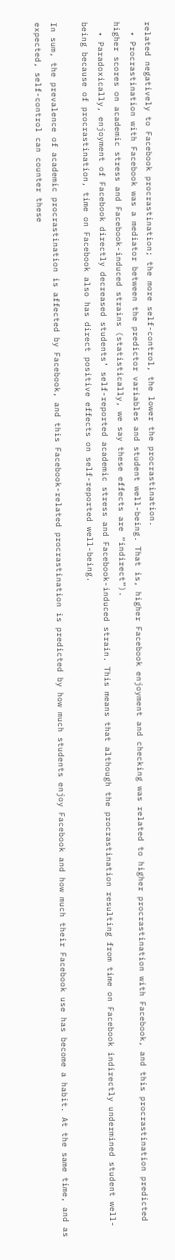related negatively to Facebook procrastination; the more self-control, the lower the procrastination.
  • Procrastination with Facebook was a mediator between the predictor variables and student well-being. That is, higher Facebook enjoyment and checking was related to higher procrastination with Facebook, and this procrastination predicted higher scores on academic stress and Facebook-induced strains (statistically, we say these effects are “indirect”).
  • Paradoxically, enjoyment of Facebook directly decreased students’ self-reported academic stress and Facebook-induced strain. This means that although the procrastination resulting from time on Facebook indirectly undermined student well-being because of procrastination, time on Facebook also has direct positive effects on self-reported well-being.

In sum, the prevalence of academic procrastination is affected by Facebook, and this Facebook-related procrastination is predicted by how much students enjoy Facebook and how much their Facebook use has become a habit. At the same time, and as expected, self-control can counter these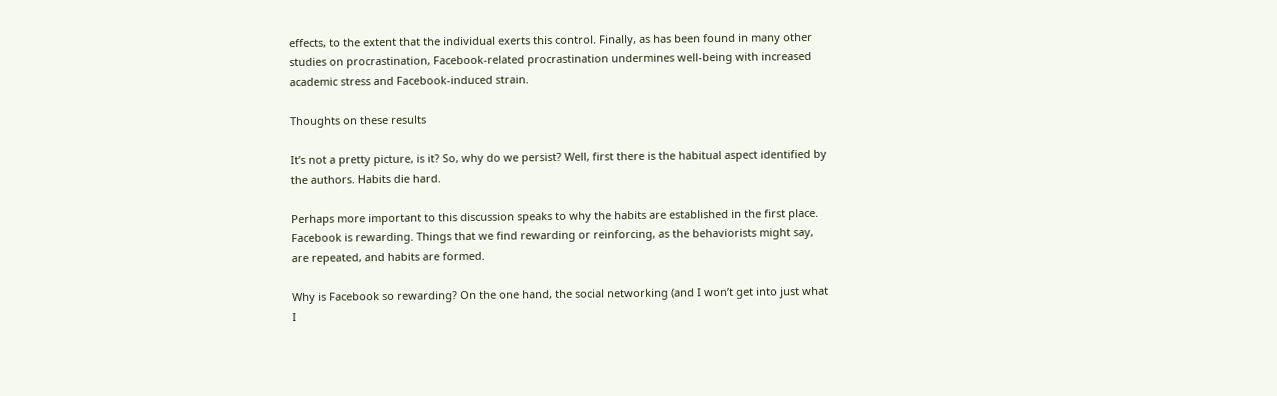effects, to the extent that the individual exerts this control. Finally, as has been found in many other studies on procrastination, Facebook-related procrastination undermines well-being with increased academic stress and Facebook-induced strain.

Thoughts on these results

It’s not a pretty picture, is it? So, why do we persist? Well, first there is the habitual aspect identified by the authors. Habits die hard.

Perhaps more important to this discussion speaks to why the habits are established in the first place. Facebook is rewarding. Things that we find rewarding or reinforcing, as the behaviorists might say, are repeated, and habits are formed.

Why is Facebook so rewarding? On the one hand, the social networking (and I won’t get into just what I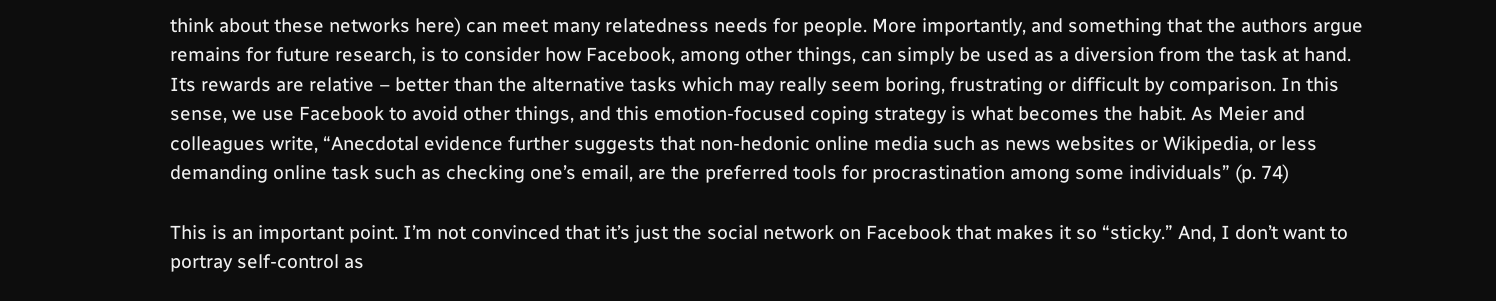think about these networks here) can meet many relatedness needs for people. More importantly, and something that the authors argue remains for future research, is to consider how Facebook, among other things, can simply be used as a diversion from the task at hand. Its rewards are relative – better than the alternative tasks which may really seem boring, frustrating or difficult by comparison. In this sense, we use Facebook to avoid other things, and this emotion-focused coping strategy is what becomes the habit. As Meier and colleagues write, “Anecdotal evidence further suggests that non-hedonic online media such as news websites or Wikipedia, or less demanding online task such as checking one’s email, are the preferred tools for procrastination among some individuals” (p. 74)

This is an important point. I’m not convinced that it’s just the social network on Facebook that makes it so “sticky.” And, I don’t want to portray self-control as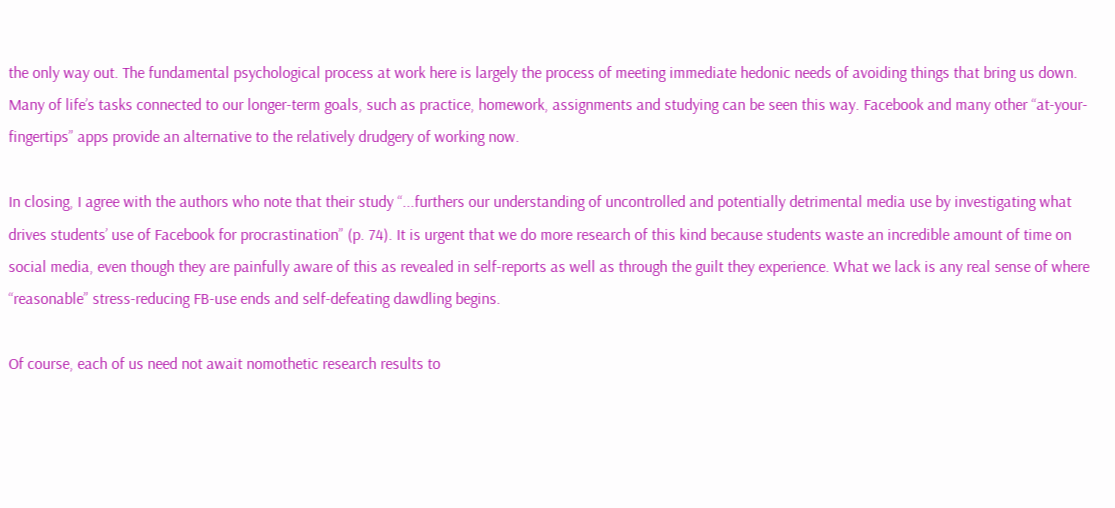the only way out. The fundamental psychological process at work here is largely the process of meeting immediate hedonic needs of avoiding things that bring us down. Many of life’s tasks connected to our longer-term goals, such as practice, homework, assignments and studying can be seen this way. Facebook and many other “at-your-fingertips” apps provide an alternative to the relatively drudgery of working now.

In closing, I agree with the authors who note that their study “...furthers our understanding of uncontrolled and potentially detrimental media use by investigating what drives students’ use of Facebook for procrastination” (p. 74). It is urgent that we do more research of this kind because students waste an incredible amount of time on social media, even though they are painfully aware of this as revealed in self-reports as well as through the guilt they experience. What we lack is any real sense of where “reasonable” stress-reducing FB-use ends and self-defeating dawdling begins.

Of course, each of us need not await nomothetic research results to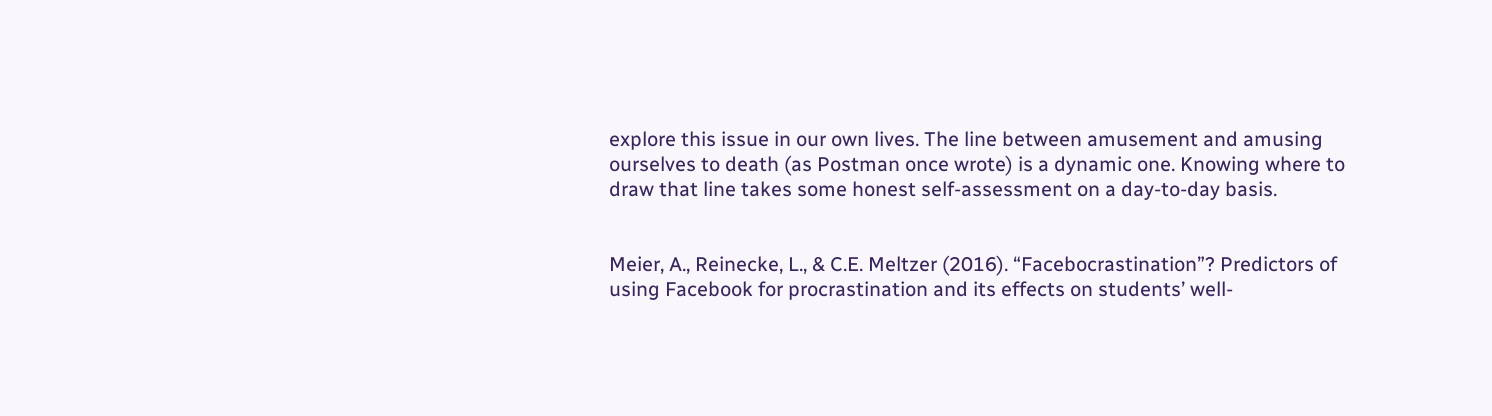explore this issue in our own lives. The line between amusement and amusing ourselves to death (as Postman once wrote) is a dynamic one. Knowing where to draw that line takes some honest self-assessment on a day-to-day basis.


Meier, A., Reinecke, L., & C.E. Meltzer (2016). “Facebocrastination”? Predictors of using Facebook for procrastination and its effects on students’ well-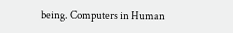being. Computers in Human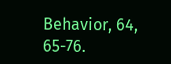Behavior, 64, 65-76.